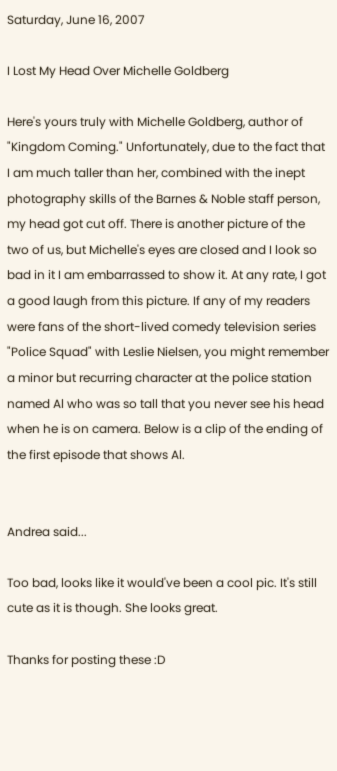Saturday, June 16, 2007

I Lost My Head Over Michelle Goldberg

Here's yours truly with Michelle Goldberg, author of "Kingdom Coming." Unfortunately, due to the fact that I am much taller than her, combined with the inept photography skills of the Barnes & Noble staff person, my head got cut off. There is another picture of the two of us, but Michelle's eyes are closed and I look so bad in it I am embarrassed to show it. At any rate, I got a good laugh from this picture. If any of my readers were fans of the short-lived comedy television series "Police Squad" with Leslie Nielsen, you might remember a minor but recurring character at the police station named Al who was so tall that you never see his head when he is on camera. Below is a clip of the ending of the first episode that shows Al.


Andrea said...

Too bad, looks like it would've been a cool pic. It's still cute as it is though. She looks great.

Thanks for posting these :D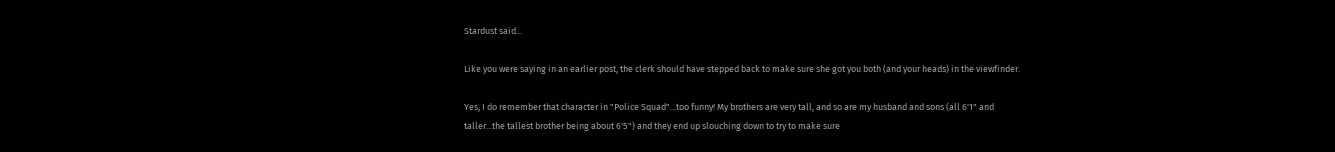Stardust said...

Like you were saying in an earlier post, the clerk should have stepped back to make sure she got you both (and your heads) in the viewfinder.

Yes, I do remember that character in "Police Squad"...too funny! My brothers are very tall, and so are my husband and sons (all 6'1" and taller...the tallest brother being about 6'5") and they end up slouching down to try to make sure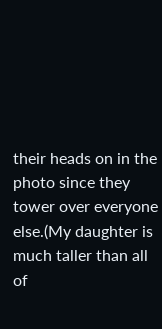their heads on in the photo since they tower over everyone else.(My daughter is much taller than all of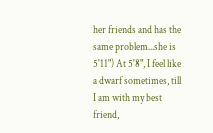her friends and has the same problem...she is 5'11") At 5'8", I feel like a dwarf sometimes, till I am with my best friend,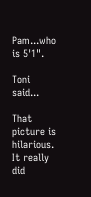Pam...who is 5'1".

Toni said...

That picture is hilarious. It really did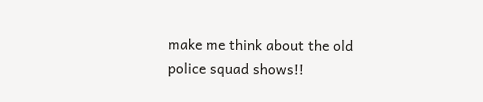make me think about the old police squad shows!!